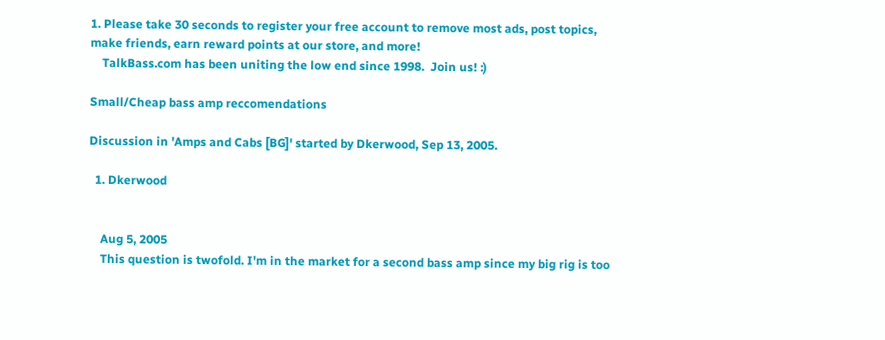1. Please take 30 seconds to register your free account to remove most ads, post topics, make friends, earn reward points at our store, and more!
    TalkBass.com has been uniting the low end since 1998.  Join us! :)

Small/Cheap bass amp reccomendations

Discussion in 'Amps and Cabs [BG]' started by Dkerwood, Sep 13, 2005.

  1. Dkerwood


    Aug 5, 2005
    This question is twofold. I'm in the market for a second bass amp since my big rig is too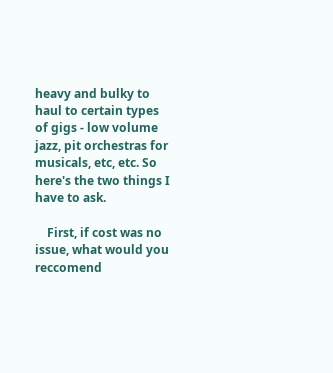heavy and bulky to haul to certain types of gigs - low volume jazz, pit orchestras for musicals, etc, etc. So here's the two things I have to ask.

    First, if cost was no issue, what would you reccomend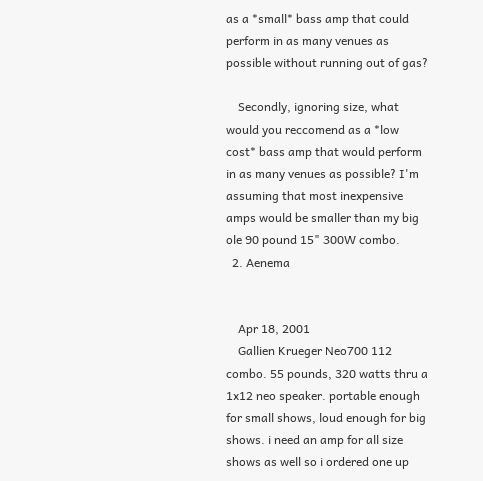as a *small* bass amp that could perform in as many venues as possible without running out of gas?

    Secondly, ignoring size, what would you reccomend as a *low cost* bass amp that would perform in as many venues as possible? I'm assuming that most inexpensive amps would be smaller than my big ole 90 pound 15" 300W combo.
  2. Aenema


    Apr 18, 2001
    Gallien Krueger Neo700 112 combo. 55 pounds, 320 watts thru a 1x12 neo speaker. portable enough for small shows, loud enough for big shows. i need an amp for all size shows as well so i ordered one up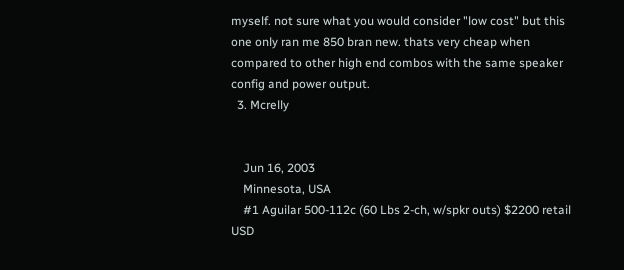myself. not sure what you would consider "low cost" but this one only ran me 850 bran new. thats very cheap when compared to other high end combos with the same speaker config and power output.
  3. Mcrelly


    Jun 16, 2003
    Minnesota, USA
    #1 Aguilar 500-112c (60 Lbs 2-ch, w/spkr outs) $2200 retail USD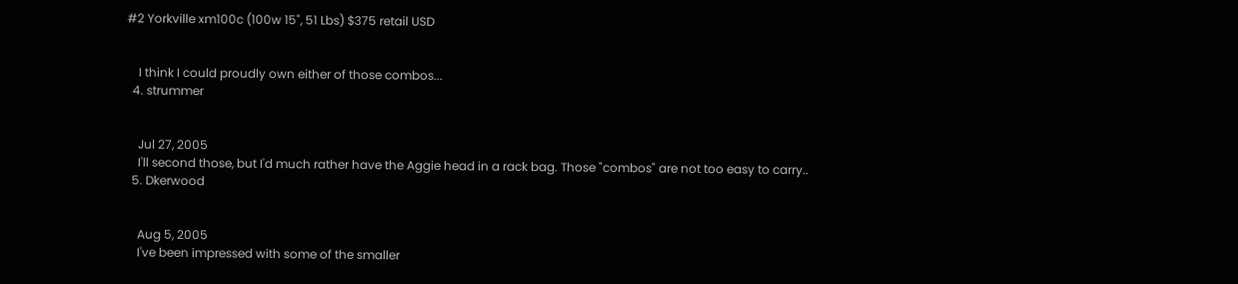#2 Yorkville xm100c (100w 15", 51 Lbs) $375 retail USD


    I think I could proudly own either of those combos...
  4. strummer


    Jul 27, 2005
    I'll second those, but I'd much rather have the Aggie head in a rack bag. Those "combos" are not too easy to carry..
  5. Dkerwood


    Aug 5, 2005
    I've been impressed with some of the smaller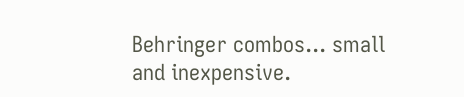Behringer combos... small and inexpensive.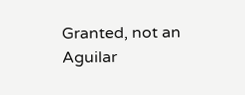Granted, not an Aguilar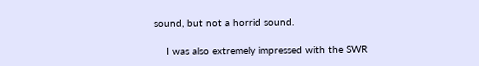sound, but not a horrid sound.

    I was also extremely impressed with the SWR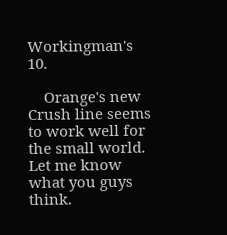Workingman's 10.

    Orange's new Crush line seems to work well for the small world. Let me know what you guys think.